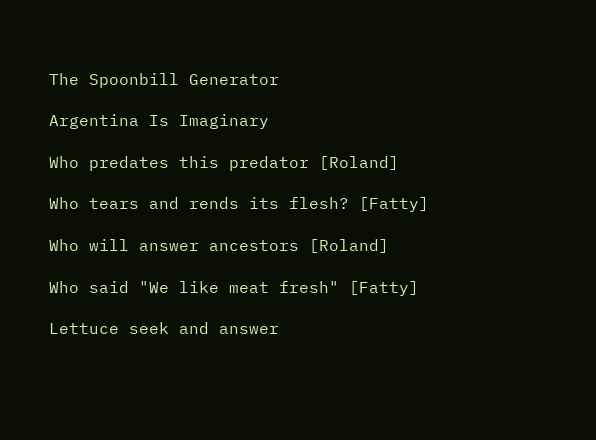The Spoonbill Generator

Argentina Is Imaginary

Who predates this predator [Roland]

Who tears and rends its flesh? [Fatty]

Who will answer ancestors [Roland]

Who said "We like meat fresh" [Fatty]

Lettuce seek and answer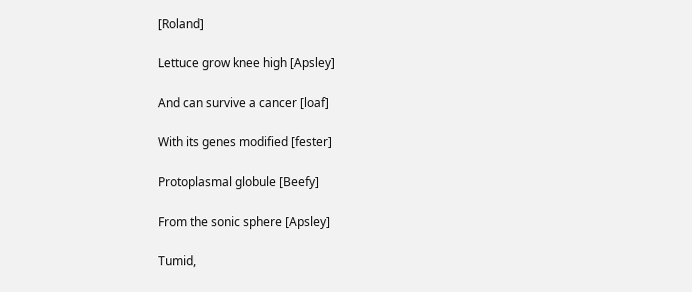[Roland]

Lettuce grow knee high [Apsley]

And can survive a cancer [loaf]

With its genes modified [fester]

Protoplasmal globule [Beefy]

From the sonic sphere [Apsley]

Tumid,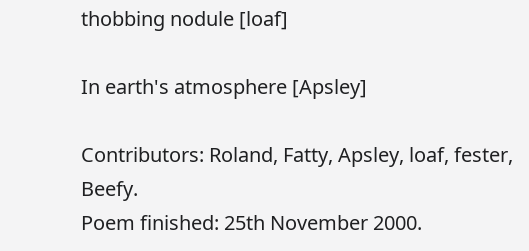thobbing nodule [loaf]

In earth's atmosphere [Apsley]

Contributors: Roland, Fatty, Apsley, loaf, fester, Beefy.
Poem finished: 25th November 2000.